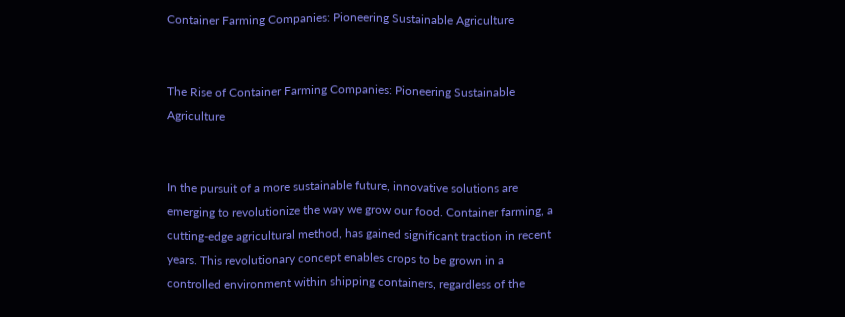Container Farming Companies: Pioneering Sustainable Agriculture


The Rise of Container Farming Companies: Pioneering Sustainable Agriculture


In the pursuit of a more sustainable future, innovative solutions are emerging to revolutionize the way we grow our food. Container farming, a cutting-edge agricultural method, has gained significant traction in recent years. This revolutionary concept enables crops to be grown in a controlled environment within shipping containers, regardless of the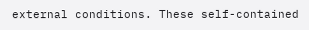external conditions. These self-contained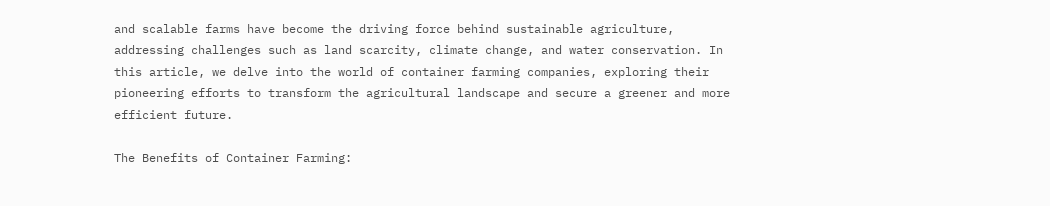and scalable farms have become the driving force behind sustainable agriculture, addressing challenges such as land scarcity, climate change, and water conservation. In this article, we delve into the world of container farming companies, exploring their pioneering efforts to transform the agricultural landscape and secure a greener and more efficient future.

The Benefits of Container Farming: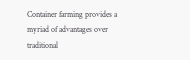Container farming provides a myriad of advantages over traditional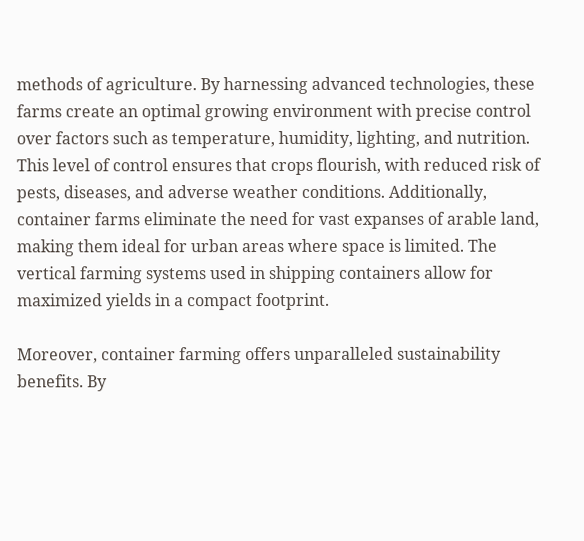methods of agriculture. By harnessing advanced technologies, these farms create an optimal growing environment with precise control over factors such as temperature, humidity, lighting, and nutrition. This level of control ensures that crops flourish, with reduced risk of pests, diseases, and adverse weather conditions. Additionally, container farms eliminate the need for vast expanses of arable land, making them ideal for urban areas where space is limited. The vertical farming systems used in shipping containers allow for maximized yields in a compact footprint.

Moreover, container farming offers unparalleled sustainability benefits. By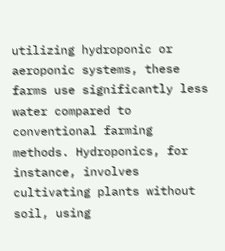utilizing hydroponic or aeroponic systems, these farms use significantly less water compared to conventional farming methods. Hydroponics, for instance, involves cultivating plants without soil, using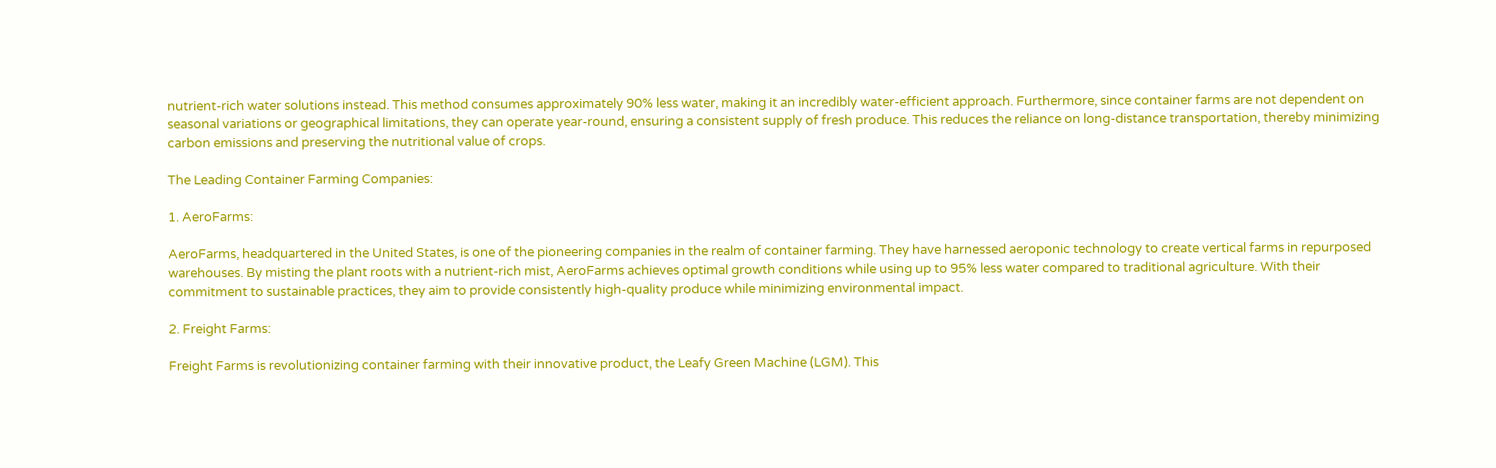nutrient-rich water solutions instead. This method consumes approximately 90% less water, making it an incredibly water-efficient approach. Furthermore, since container farms are not dependent on seasonal variations or geographical limitations, they can operate year-round, ensuring a consistent supply of fresh produce. This reduces the reliance on long-distance transportation, thereby minimizing carbon emissions and preserving the nutritional value of crops.

The Leading Container Farming Companies:

1. AeroFarms:

AeroFarms, headquartered in the United States, is one of the pioneering companies in the realm of container farming. They have harnessed aeroponic technology to create vertical farms in repurposed warehouses. By misting the plant roots with a nutrient-rich mist, AeroFarms achieves optimal growth conditions while using up to 95% less water compared to traditional agriculture. With their commitment to sustainable practices, they aim to provide consistently high-quality produce while minimizing environmental impact.

2. Freight Farms:

Freight Farms is revolutionizing container farming with their innovative product, the Leafy Green Machine (LGM). This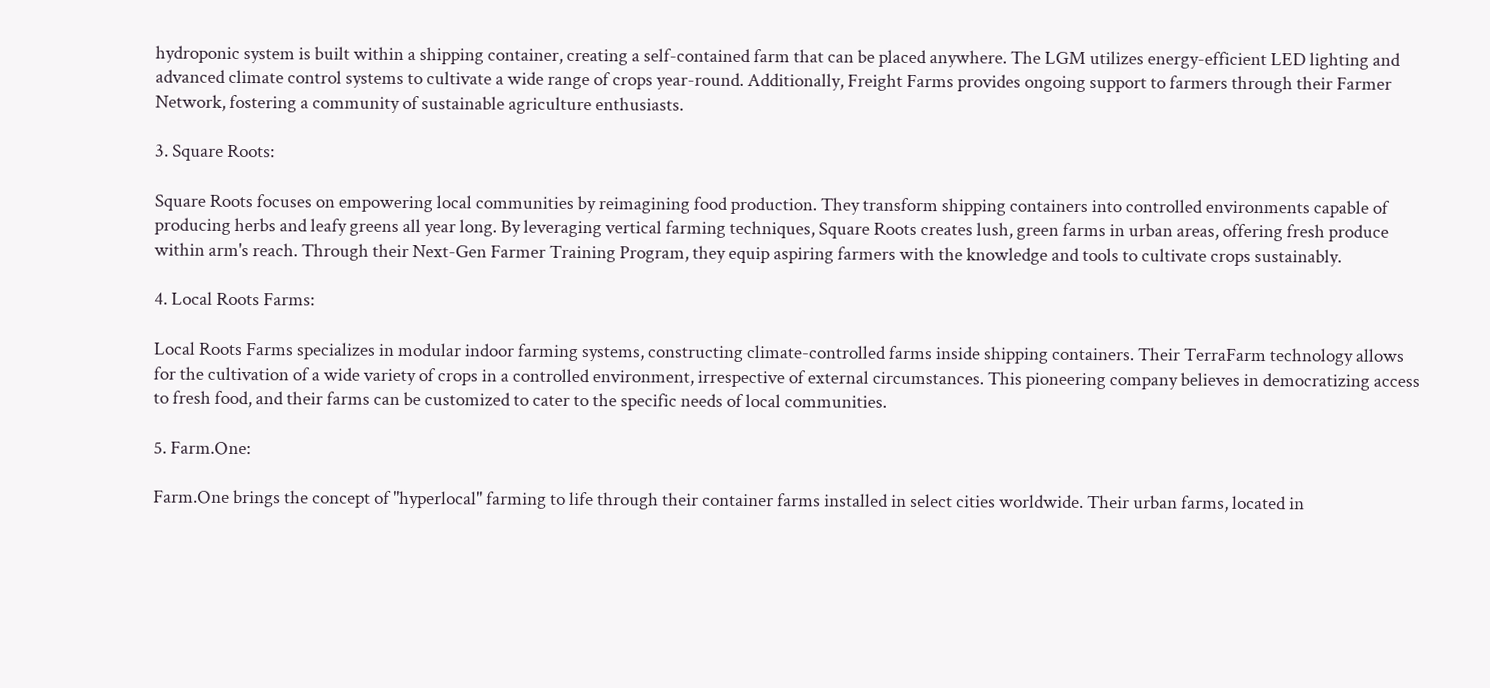hydroponic system is built within a shipping container, creating a self-contained farm that can be placed anywhere. The LGM utilizes energy-efficient LED lighting and advanced climate control systems to cultivate a wide range of crops year-round. Additionally, Freight Farms provides ongoing support to farmers through their Farmer Network, fostering a community of sustainable agriculture enthusiasts.

3. Square Roots:

Square Roots focuses on empowering local communities by reimagining food production. They transform shipping containers into controlled environments capable of producing herbs and leafy greens all year long. By leveraging vertical farming techniques, Square Roots creates lush, green farms in urban areas, offering fresh produce within arm's reach. Through their Next-Gen Farmer Training Program, they equip aspiring farmers with the knowledge and tools to cultivate crops sustainably.

4. Local Roots Farms:

Local Roots Farms specializes in modular indoor farming systems, constructing climate-controlled farms inside shipping containers. Their TerraFarm technology allows for the cultivation of a wide variety of crops in a controlled environment, irrespective of external circumstances. This pioneering company believes in democratizing access to fresh food, and their farms can be customized to cater to the specific needs of local communities.

5. Farm.One:

Farm.One brings the concept of "hyperlocal" farming to life through their container farms installed in select cities worldwide. Their urban farms, located in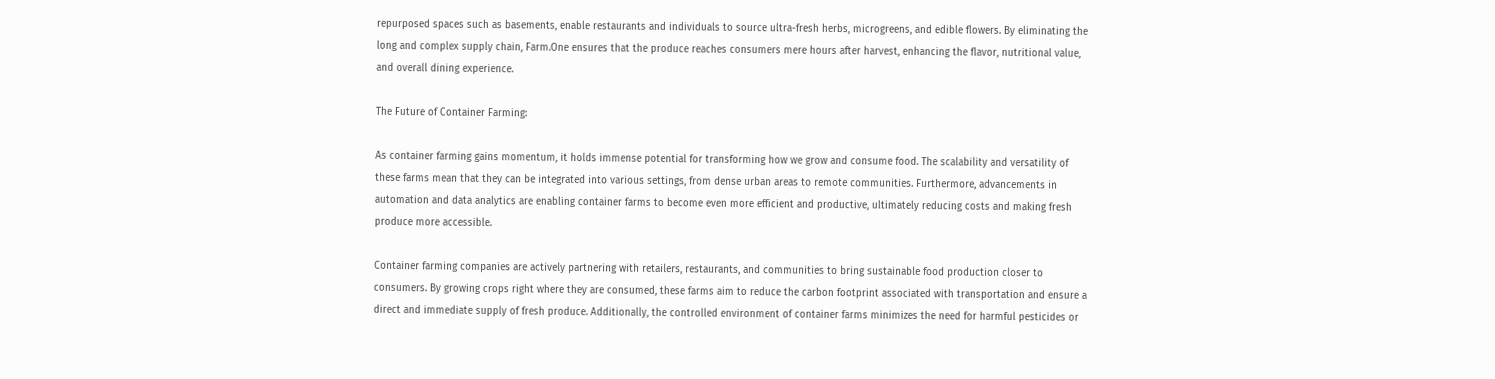repurposed spaces such as basements, enable restaurants and individuals to source ultra-fresh herbs, microgreens, and edible flowers. By eliminating the long and complex supply chain, Farm.One ensures that the produce reaches consumers mere hours after harvest, enhancing the flavor, nutritional value, and overall dining experience.

The Future of Container Farming:

As container farming gains momentum, it holds immense potential for transforming how we grow and consume food. The scalability and versatility of these farms mean that they can be integrated into various settings, from dense urban areas to remote communities. Furthermore, advancements in automation and data analytics are enabling container farms to become even more efficient and productive, ultimately reducing costs and making fresh produce more accessible.

Container farming companies are actively partnering with retailers, restaurants, and communities to bring sustainable food production closer to consumers. By growing crops right where they are consumed, these farms aim to reduce the carbon footprint associated with transportation and ensure a direct and immediate supply of fresh produce. Additionally, the controlled environment of container farms minimizes the need for harmful pesticides or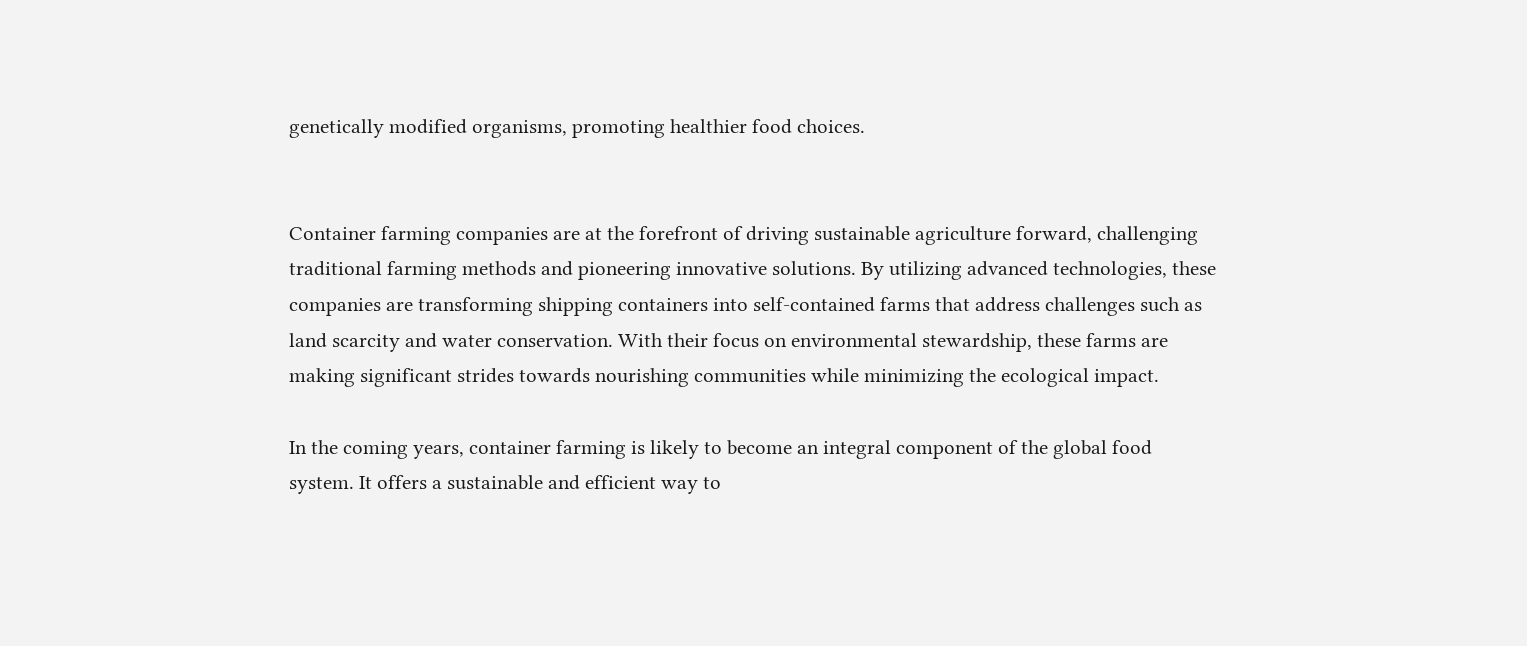genetically modified organisms, promoting healthier food choices.


Container farming companies are at the forefront of driving sustainable agriculture forward, challenging traditional farming methods and pioneering innovative solutions. By utilizing advanced technologies, these companies are transforming shipping containers into self-contained farms that address challenges such as land scarcity and water conservation. With their focus on environmental stewardship, these farms are making significant strides towards nourishing communities while minimizing the ecological impact.

In the coming years, container farming is likely to become an integral component of the global food system. It offers a sustainable and efficient way to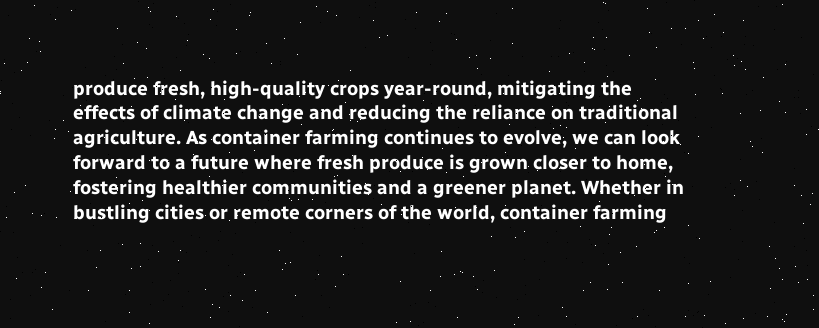produce fresh, high-quality crops year-round, mitigating the effects of climate change and reducing the reliance on traditional agriculture. As container farming continues to evolve, we can look forward to a future where fresh produce is grown closer to home, fostering healthier communities and a greener planet. Whether in bustling cities or remote corners of the world, container farming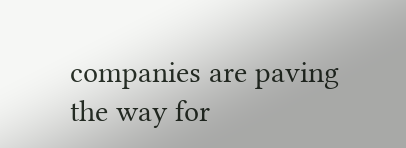companies are paving the way for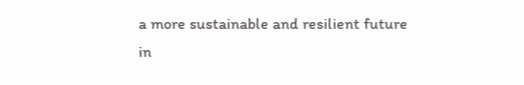a more sustainable and resilient future in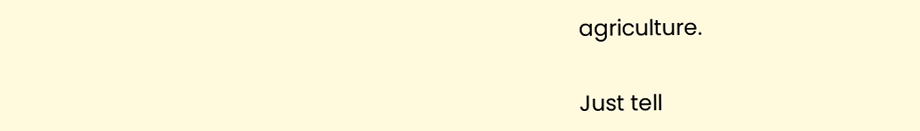agriculture.


Just tell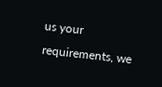us your requirements, we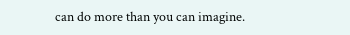can do more than you can imagine.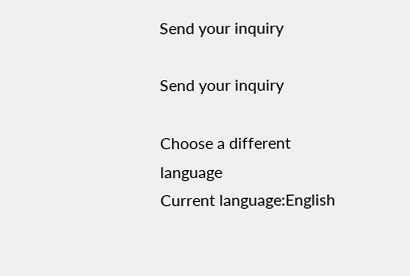Send your inquiry

Send your inquiry

Choose a different language
Current language:English